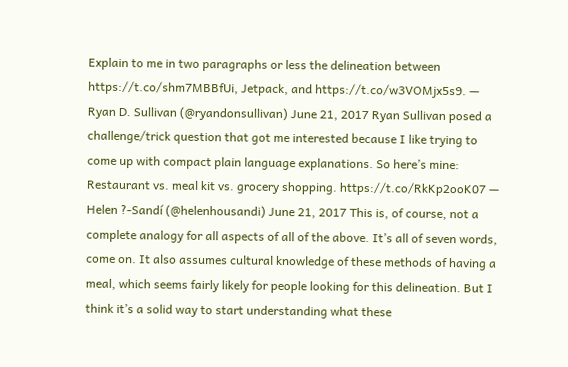Explain to me in two paragraphs or less the delineation between https://t.co/shm7MBBfUi, Jetpack, and https://t.co/w3VOMjx5s9. — Ryan D. Sullivan (@ryandonsullivan) June 21, 2017 Ryan Sullivan posed a challenge/trick question that got me interested because I like trying to come up with compact plain language explanations. So here’s mine: Restaurant vs. meal kit vs. grocery shopping. https://t.co/RkKp2ooK07 — Helen ?-Sandí (@helenhousandi) June 21, 2017 This is, of course, not a complete analogy for all aspects of all of the above. It’s all of seven words, come on. It also assumes cultural knowledge of these methods of having a meal, which seems fairly likely for people looking for this delineation. But I think it’s a solid way to start understanding what these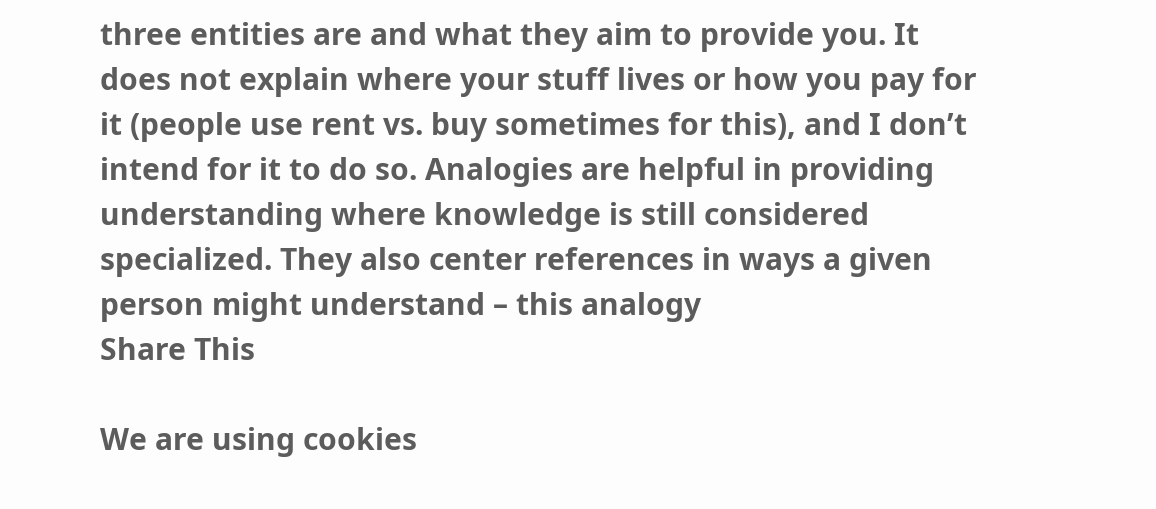three entities are and what they aim to provide you. It does not explain where your stuff lives or how you pay for it (people use rent vs. buy sometimes for this), and I don’t intend for it to do so. Analogies are helpful in providing understanding where knowledge is still considered specialized. They also center references in ways a given person might understand – this analogy
Share This

We are using cookies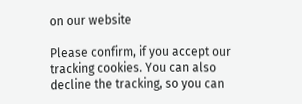on our website

Please confirm, if you accept our tracking cookies. You can also decline the tracking, so you can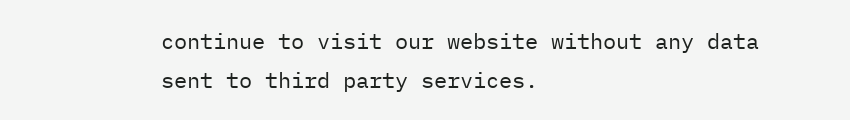continue to visit our website without any data sent to third party services.